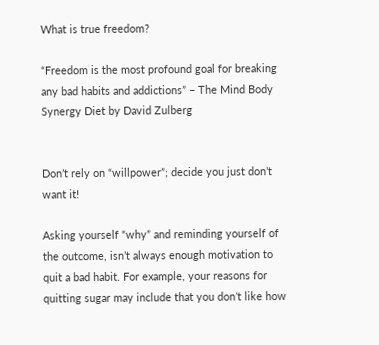What is true freedom?

“Freedom is the most profound goal for breaking any bad habits and addictions” – The Mind Body Synergy Diet by David Zulberg


Don’t rely on “willpower”; decide you just don’t want it!

Asking yourself “why” and reminding yourself of the outcome, isn’t always enough motivation to quit a bad habit. For example, your reasons for quitting sugar may include that you don’t like how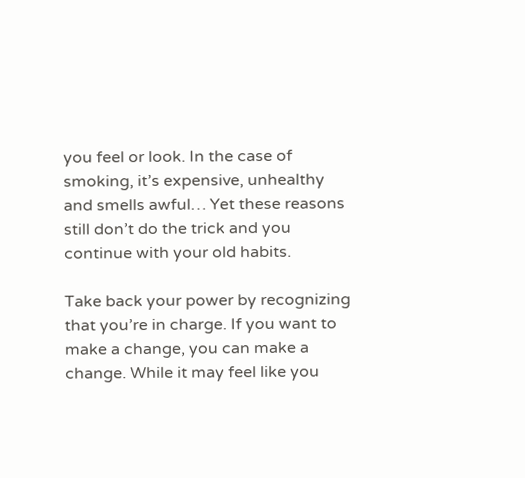you feel or look. In the case of smoking, it’s expensive, unhealthy and smells awful… Yet these reasons still don’t do the trick and you continue with your old habits.

Take back your power by recognizing that you’re in charge. If you want to make a change, you can make a change. While it may feel like you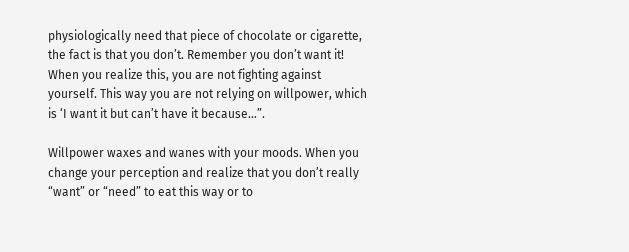physiologically need that piece of chocolate or cigarette, the fact is that you don’t. Remember you don’t want it! When you realize this, you are not fighting against yourself. This way you are not relying on willpower, which is ‘I want it but can’t have it because…”.

Willpower waxes and wanes with your moods. When you change your perception and realize that you don’t really “want” or “need” to eat this way or to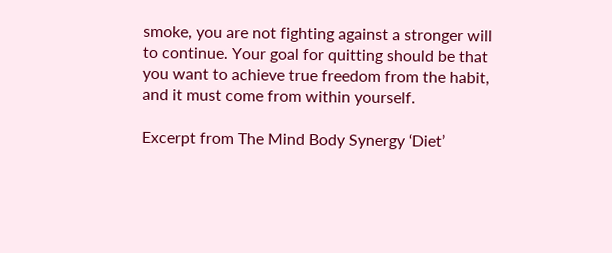smoke, you are not fighting against a stronger will to continue. Your goal for quitting should be that you want to achieve true freedom from the habit, and it must come from within yourself.

Excerpt from The Mind Body Synergy ‘Diet’